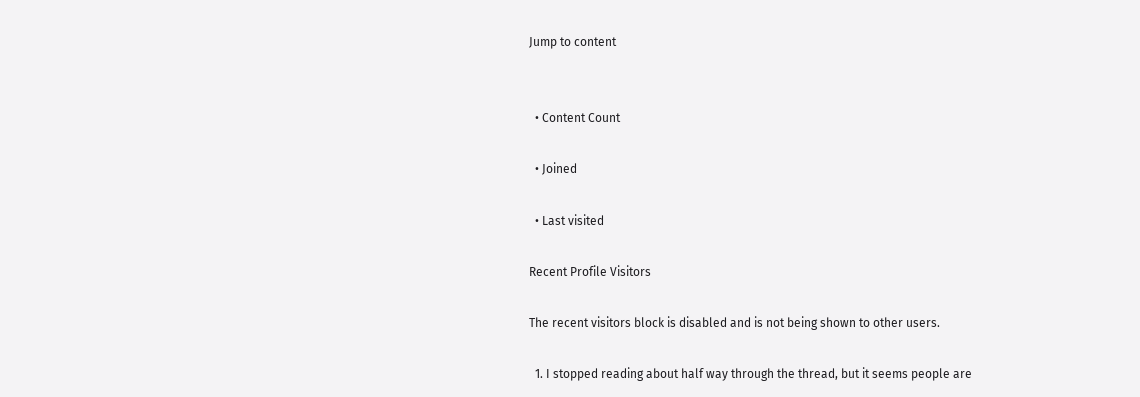Jump to content


  • Content Count

  • Joined

  • Last visited

Recent Profile Visitors

The recent visitors block is disabled and is not being shown to other users.

  1. I stopped reading about half way through the thread, but it seems people are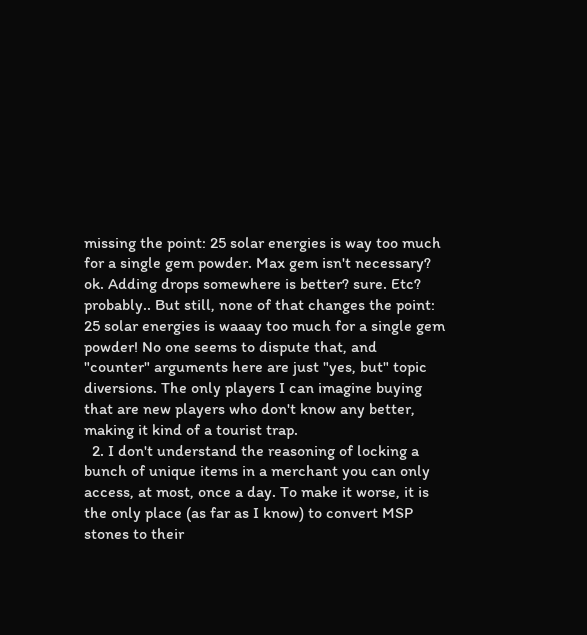missing the point: 25 solar energies is way too much for a single gem powder. Max gem isn't necessary? ok. Adding drops somewhere is better? sure. Etc? probably.. But still, none of that changes the point: 25 solar energies is waaay too much for a single gem powder! No one seems to dispute that, and "counter" arguments here are just "yes, but" topic diversions. The only players I can imagine buying that are new players who don't know any better, making it kind of a tourist trap.
  2. I don't understand the reasoning of locking a bunch of unique items in a merchant you can only access, at most, once a day. To make it worse, it is the only place (as far as I know) to convert MSP stones to their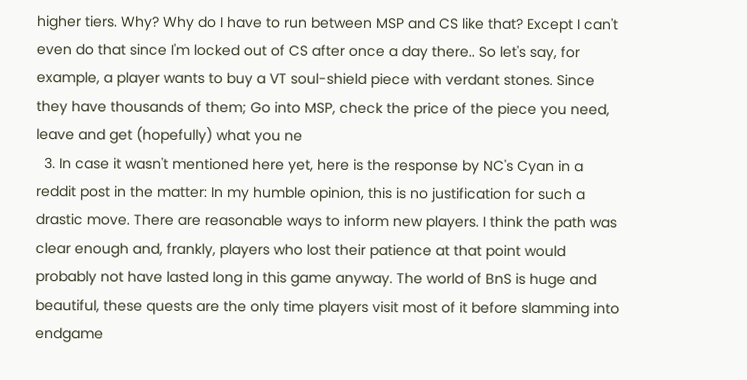higher tiers. Why? Why do I have to run between MSP and CS like that? Except I can't even do that since I'm locked out of CS after once a day there.. So let's say, for example, a player wants to buy a VT soul-shield piece with verdant stones. Since they have thousands of them; Go into MSP, check the price of the piece you need, leave and get (hopefully) what you ne
  3. In case it wasn't mentioned here yet, here is the response by NC's Cyan in a reddit post in the matter: In my humble opinion, this is no justification for such a drastic move. There are reasonable ways to inform new players. I think the path was clear enough and, frankly, players who lost their patience at that point would probably not have lasted long in this game anyway. The world of BnS is huge and beautiful, these quests are the only time players visit most of it before slamming into endgame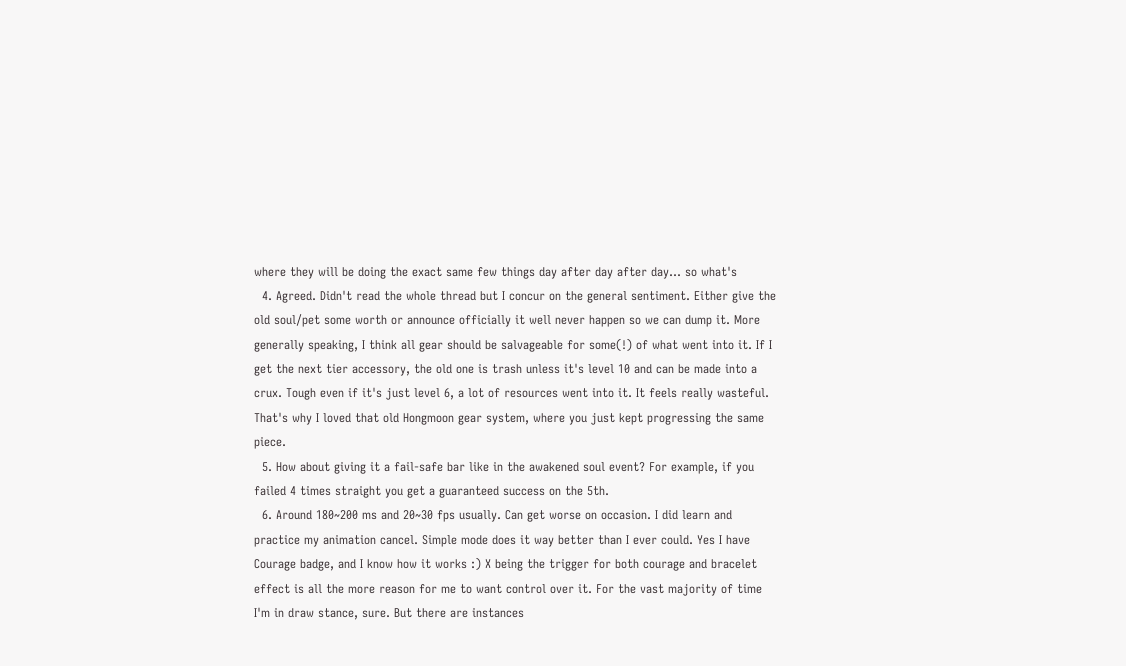where they will be doing the exact same few things day after day after day... so what's
  4. Agreed. Didn't read the whole thread but I concur on the general sentiment. Either give the old soul/pet some worth or announce officially it well never happen so we can dump it. More generally speaking, I think all gear should be salvageable for some(!) of what went into it. If I get the next tier accessory, the old one is trash unless it's level 10 and can be made into a crux. Tough even if it's just level 6, a lot of resources went into it. It feels really wasteful. That's why I loved that old Hongmoon gear system, where you just kept progressing the same piece.
  5. How about giving it a fail-safe bar like in the awakened soul event? For example, if you failed 4 times straight you get a guaranteed success on the 5th.
  6. Around 180~200 ms and 20~30 fps usually. Can get worse on occasion. I did learn and practice my animation cancel. Simple mode does it way better than I ever could. Yes I have Courage badge, and I know how it works :) X being the trigger for both courage and bracelet effect is all the more reason for me to want control over it. For the vast majority of time I'm in draw stance, sure. But there are instances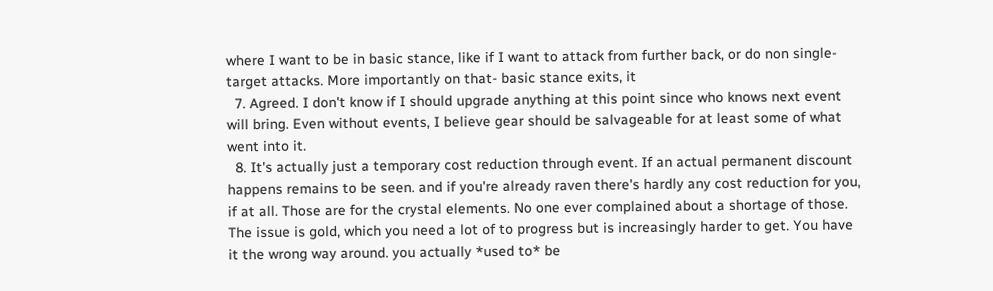where I want to be in basic stance, like if I want to attack from further back, or do non single-target attacks. More importantly on that- basic stance exits, it
  7. Agreed. I don't know if I should upgrade anything at this point since who knows next event will bring. Even without events, I believe gear should be salvageable for at least some of what went into it.
  8. It's actually just a temporary cost reduction through event. If an actual permanent discount happens remains to be seen. and if you're already raven there's hardly any cost reduction for you, if at all. Those are for the crystal elements. No one ever complained about a shortage of those. The issue is gold, which you need a lot of to progress but is increasingly harder to get. You have it the wrong way around. you actually *used to* be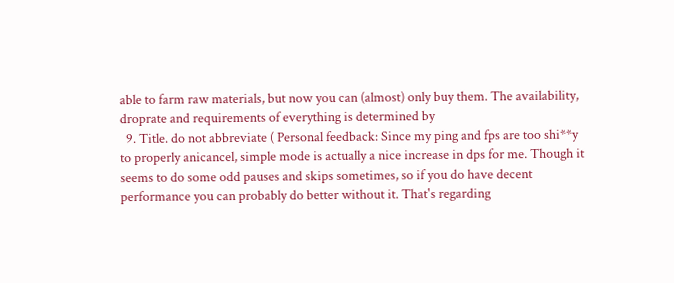able to farm raw materials, but now you can (almost) only buy them. The availability, droprate and requirements of everything is determined by
  9. Title. do not abbreviate ( Personal feedback: Since my ping and fps are too shi**y to properly anicancel, simple mode is actually a nice increase in dps for me. Though it seems to do some odd pauses and skips sometimes, so if you do have decent performance you can probably do better without it. That's regarding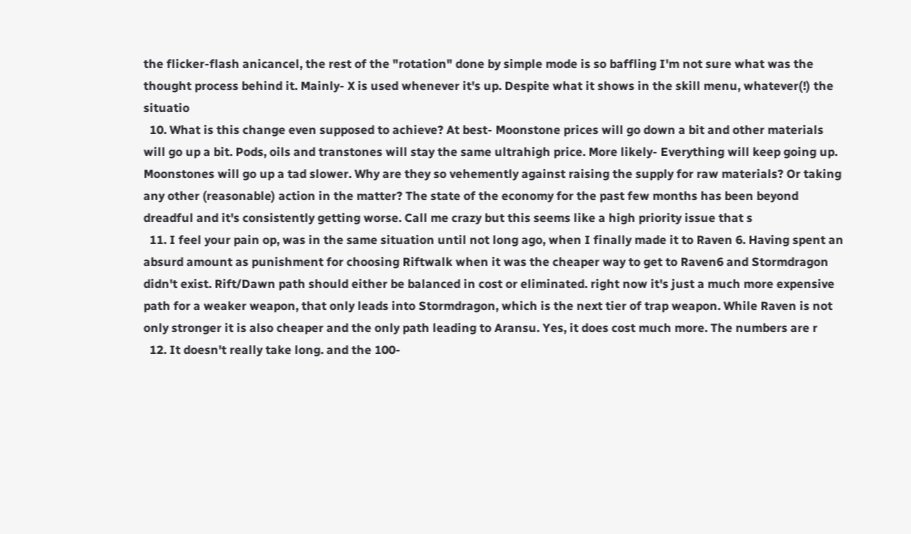the flicker-flash anicancel, the rest of the "rotation" done by simple mode is so baffling I'm not sure what was the thought process behind it. Mainly- X is used whenever it's up. Despite what it shows in the skill menu, whatever(!) the situatio
  10. What is this change even supposed to achieve? At best- Moonstone prices will go down a bit and other materials will go up a bit. Pods, oils and transtones will stay the same ultrahigh price. More likely- Everything will keep going up. Moonstones will go up a tad slower. Why are they so vehemently against raising the supply for raw materials? Or taking any other (reasonable) action in the matter? The state of the economy for the past few months has been beyond dreadful and it's consistently getting worse. Call me crazy but this seems like a high priority issue that s
  11. I feel your pain op, was in the same situation until not long ago, when I finally made it to Raven 6. Having spent an absurd amount as punishment for choosing Riftwalk when it was the cheaper way to get to Raven6 and Stormdragon didn't exist. Rift/Dawn path should either be balanced in cost or eliminated. right now it's just a much more expensive path for a weaker weapon, that only leads into Stormdragon, which is the next tier of trap weapon. While Raven is not only stronger it is also cheaper and the only path leading to Aransu. Yes, it does cost much more. The numbers are r
  12. It doesn't really take long. and the 100-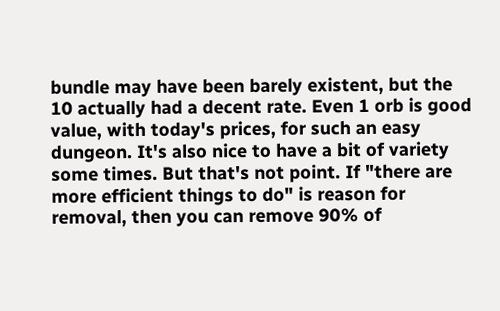bundle may have been barely existent, but the 10 actually had a decent rate. Even 1 orb is good value, with today's prices, for such an easy dungeon. It's also nice to have a bit of variety some times. But that's not point. If "there are more efficient things to do" is reason for removal, then you can remove 90% of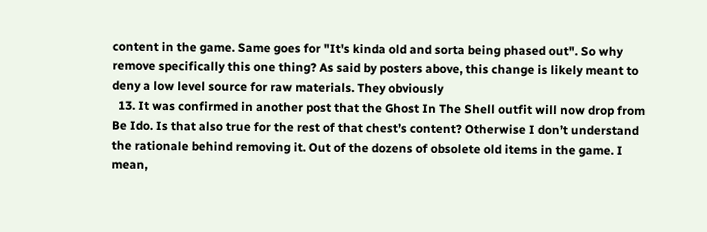content in the game. Same goes for "It's kinda old and sorta being phased out". So why remove specifically this one thing? As said by posters above, this change is likely meant to deny a low level source for raw materials. They obviously
  13. It was confirmed in another post that the Ghost In The Shell outfit will now drop from Be Ido. Is that also true for the rest of that chest’s content? Otherwise I don’t understand the rationale behind removing it. Out of the dozens of obsolete old items in the game. I mean,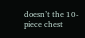doesn’t the 10-piece chest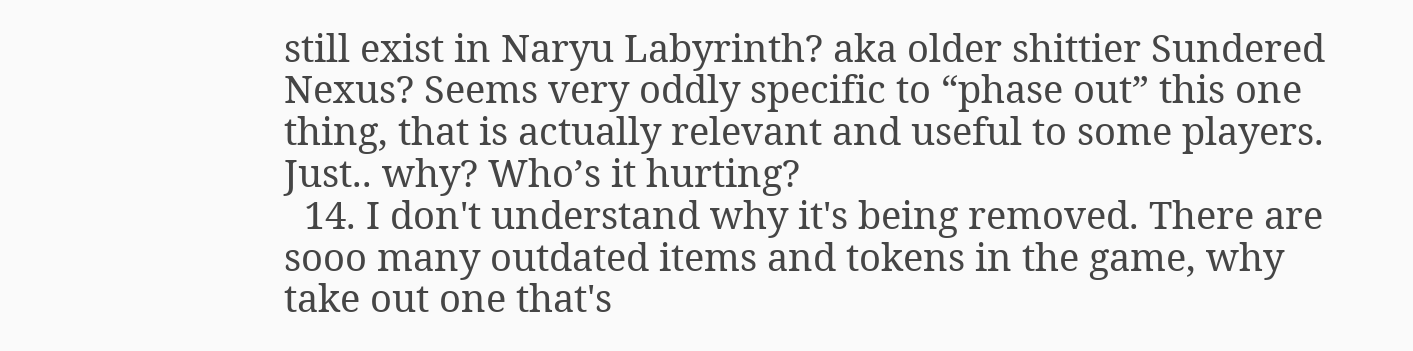still exist in Naryu Labyrinth? aka older shittier Sundered Nexus? Seems very oddly specific to “phase out” this one thing, that is actually relevant and useful to some players. Just.. why? Who’s it hurting?
  14. I don't understand why it's being removed. There are sooo many outdated items and tokens in the game, why take out one that's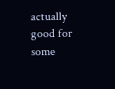actually good for some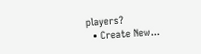players?
  • Create New...